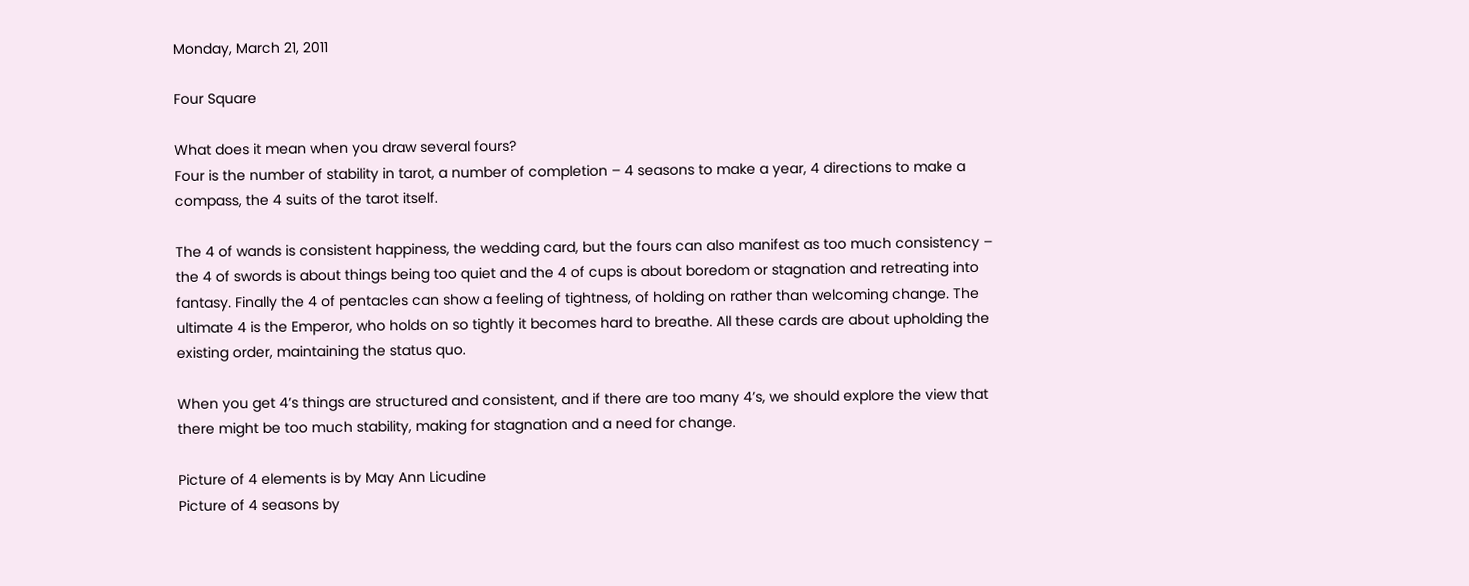Monday, March 21, 2011

Four Square

What does it mean when you draw several fours?
Four is the number of stability in tarot, a number of completion – 4 seasons to make a year, 4 directions to make a compass, the 4 suits of the tarot itself.

The 4 of wands is consistent happiness, the wedding card, but the fours can also manifest as too much consistency – the 4 of swords is about things being too quiet and the 4 of cups is about boredom or stagnation and retreating into fantasy. Finally the 4 of pentacles can show a feeling of tightness, of holding on rather than welcoming change. The ultimate 4 is the Emperor, who holds on so tightly it becomes hard to breathe. All these cards are about upholding the existing order, maintaining the status quo.

When you get 4’s things are structured and consistent, and if there are too many 4’s, we should explore the view that there might be too much stability, making for stagnation and a need for change.

Picture of 4 elements is by May Ann Licudine
Picture of 4 seasons by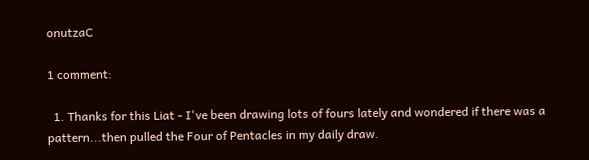onutzaC

1 comment:

  1. Thanks for this Liat - I've been drawing lots of fours lately and wondered if there was a pattern...then pulled the Four of Pentacles in my daily draw.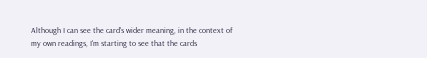Although I can see the card's wider meaning, in the context of my own readings, I'm starting to see that the cards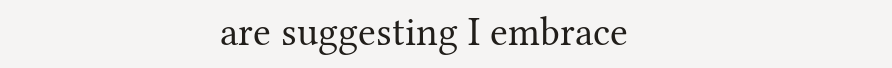are suggesting I embrace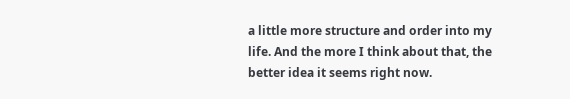a little more structure and order into my life. And the more I think about that, the better idea it seems right now.